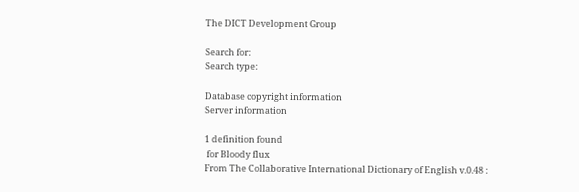The DICT Development Group

Search for:
Search type:

Database copyright information
Server information

1 definition found
 for Bloody flux
From The Collaborative International Dictionary of English v.0.48 :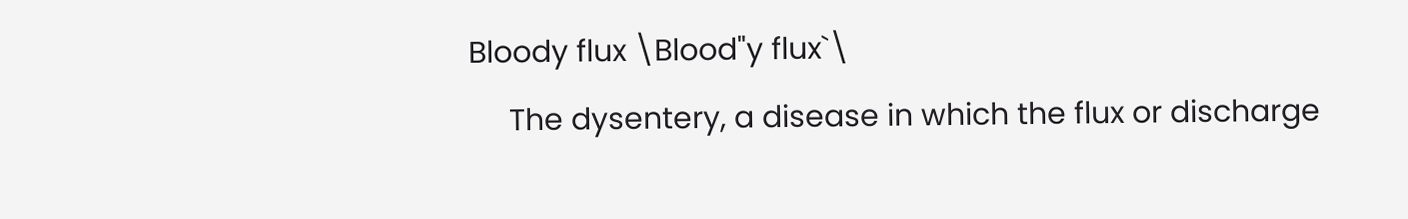Bloody flux \Blood"y flux`\
     The dysentery, a disease in which the flux or discharge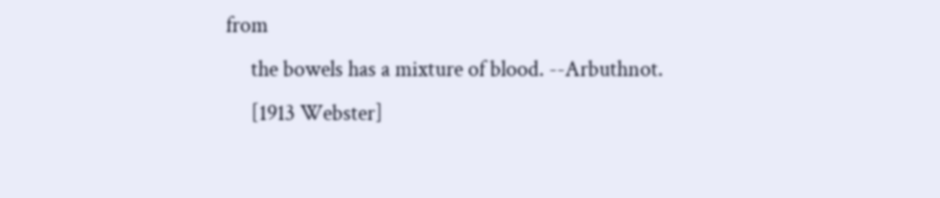from
     the bowels has a mixture of blood. --Arbuthnot.
     [1913 Webster]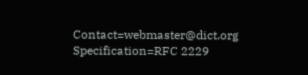Contact=webmaster@dict.org Specification=RFC 2229